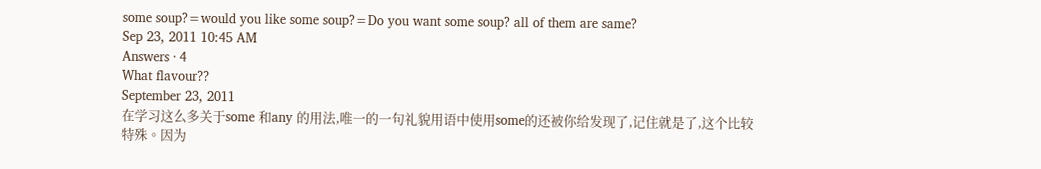some soup?=would you like some soup?=Do you want some soup? all of them are same?
Sep 23, 2011 10:45 AM
Answers · 4
What flavour??
September 23, 2011
在学习这么多关于some 和any 的用法,唯一的一句礼貌用语中使用some的还被你给发现了,记住就是了,这个比较特殊。因为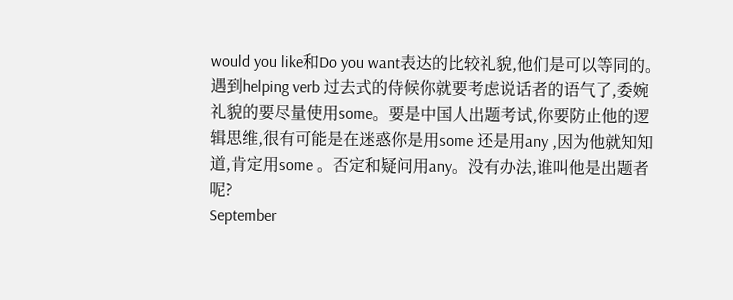would you like和Do you want表达的比较礼貌,他们是可以等同的。遇到helping verb 过去式的侍候你就要考虑说话者的语气了,委婉礼貌的要尽量使用some。要是中国人出题考试,你要防止他的逻辑思维,很有可能是在迷惑你是用some 还是用any ,因为他就知知道,肯定用some 。否定和疑问用any。没有办法,谁叫他是出题者呢?
September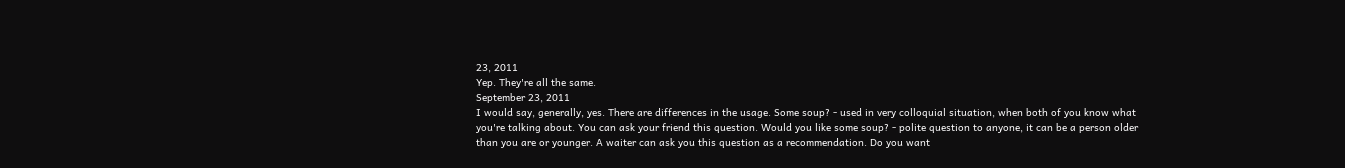23, 2011
Yep. They're all the same.
September 23, 2011
I would say, generally, yes. There are differences in the usage. Some soup? - used in very colloquial situation, when both of you know what you're talking about. You can ask your friend this question. Would you like some soup? - polite question to anyone, it can be a person older than you are or younger. A waiter can ask you this question as a recommendation. Do you want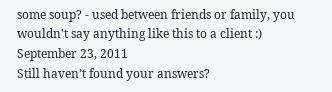some soup? - used between friends or family, you wouldn't say anything like this to a client :)
September 23, 2011
Still haven’t found your answers?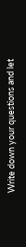Write down your questions and let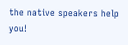the native speakers help you!